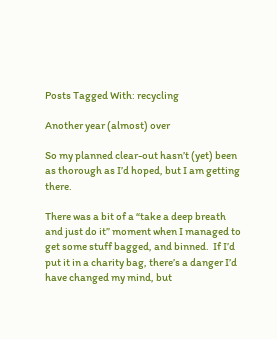Posts Tagged With: recycling

Another year (almost) over

So my planned clear-out hasn’t (yet) been as thorough as I’d hoped, but I am getting there.

There was a bit of a “take a deep breath and just do it” moment when I managed to get some stuff bagged, and binned.  If I’d put it in a charity bag, there’s a danger I’d have changed my mind, but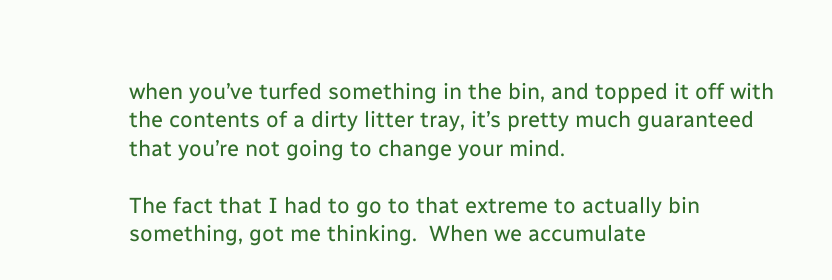when you’ve turfed something in the bin, and topped it off with the contents of a dirty litter tray, it’s pretty much guaranteed that you’re not going to change your mind.

The fact that I had to go to that extreme to actually bin something, got me thinking.  When we accumulate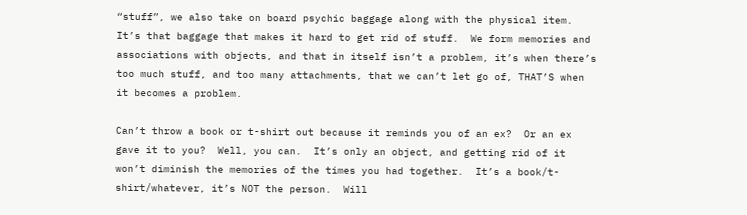“stuff”, we also take on board psychic baggage along with the physical item.  It’s that baggage that makes it hard to get rid of stuff.  We form memories and associations with objects, and that in itself isn’t a problem, it’s when there’s too much stuff, and too many attachments, that we can’t let go of, THAT’S when it becomes a problem.

Can’t throw a book or t-shirt out because it reminds you of an ex?  Or an ex gave it to you?  Well, you can.  It’s only an object, and getting rid of it won’t diminish the memories of the times you had together.  It’s a book/t-shirt/whatever, it’s NOT the person.  Will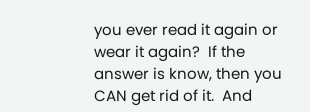you ever read it again or wear it again?  If the answer is know, then you CAN get rid of it.  And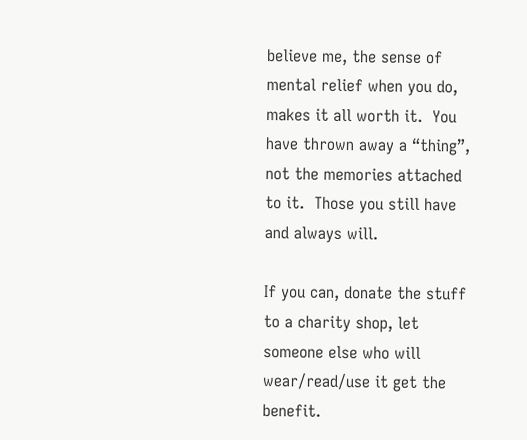believe me, the sense of mental relief when you do, makes it all worth it.  You have thrown away a “thing”, not the memories attached to it.  Those you still have and always will.

If you can, donate the stuff to a charity shop, let someone else who will wear/read/use it get the benefit.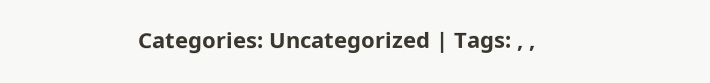Categories: Uncategorized | Tags: , ,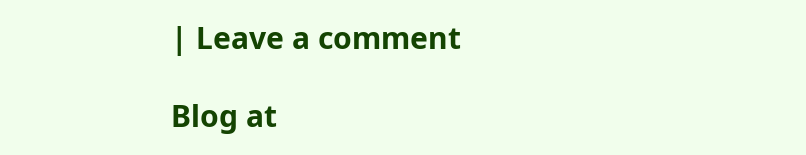| Leave a comment

Blog at